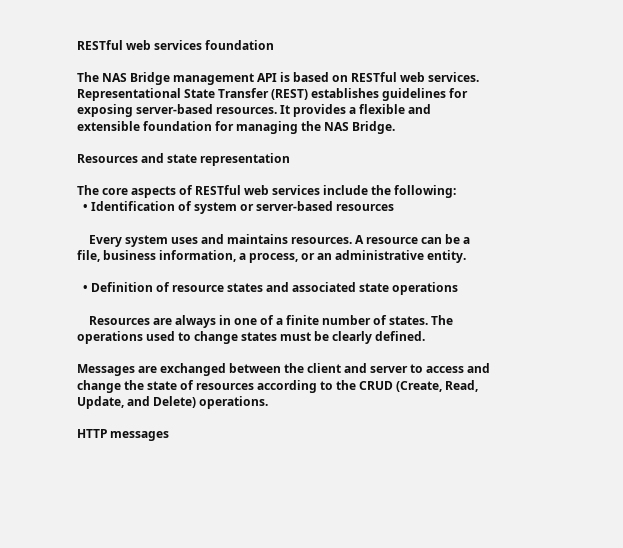RESTful web services foundation

The NAS Bridge management API is based on RESTful web services. Representational State Transfer (REST) establishes guidelines for exposing server-based resources. It provides a flexible and extensible foundation for managing the NAS Bridge.

Resources and state representation

The core aspects of RESTful web services include the following:
  • Identification of system or server-based resources

    Every system uses and maintains resources. A resource can be a file, business information, a process, or an administrative entity.

  • Definition of resource states and associated state operations

    Resources are always in one of a finite number of states. The operations used to change states must be clearly defined.

Messages are exchanged between the client and server to access and change the state of resources according to the CRUD (Create, Read, Update, and Delete) operations.

HTTP messages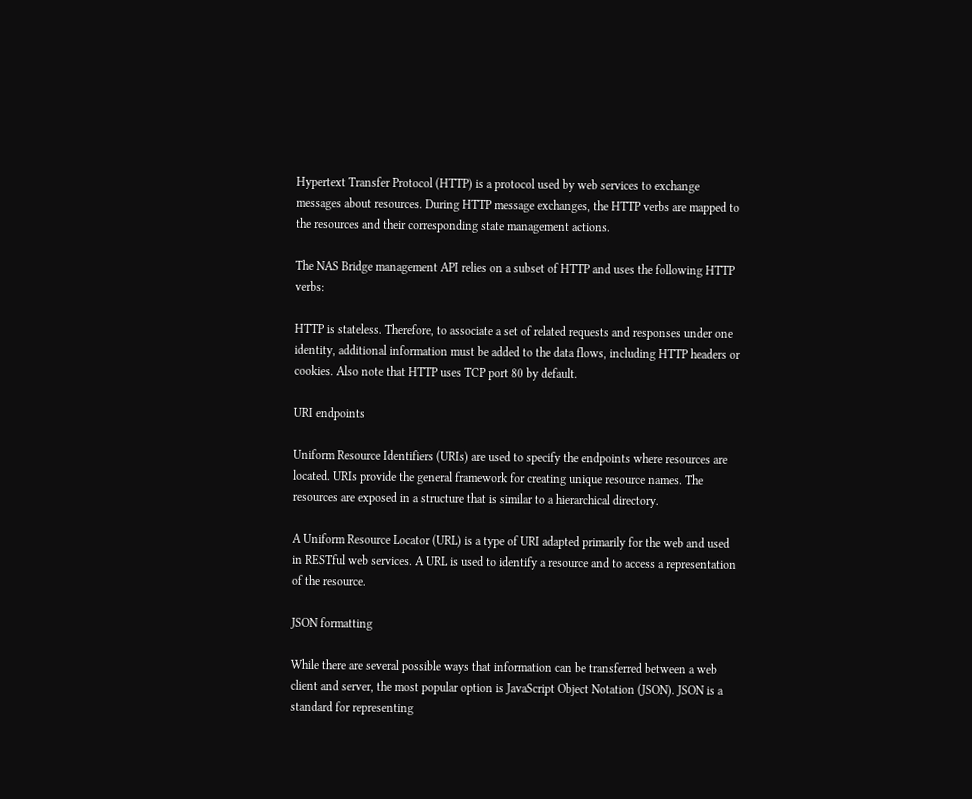Hypertext Transfer Protocol (HTTP) is a protocol used by web services to exchange messages about resources. During HTTP message exchanges, the HTTP verbs are mapped to the resources and their corresponding state management actions.

The NAS Bridge management API relies on a subset of HTTP and uses the following HTTP verbs:

HTTP is stateless. Therefore, to associate a set of related requests and responses under one identity, additional information must be added to the data flows, including HTTP headers or cookies. Also note that HTTP uses TCP port 80 by default.

URI endpoints

Uniform Resource Identifiers (URIs) are used to specify the endpoints where resources are located. URIs provide the general framework for creating unique resource names. The resources are exposed in a structure that is similar to a hierarchical directory.

A Uniform Resource Locator (URL) is a type of URI adapted primarily for the web and used in RESTful web services. A URL is used to identify a resource and to access a representation of the resource.

JSON formatting

While there are several possible ways that information can be transferred between a web client and server, the most popular option is JavaScript Object Notation (JSON). JSON is a standard for representing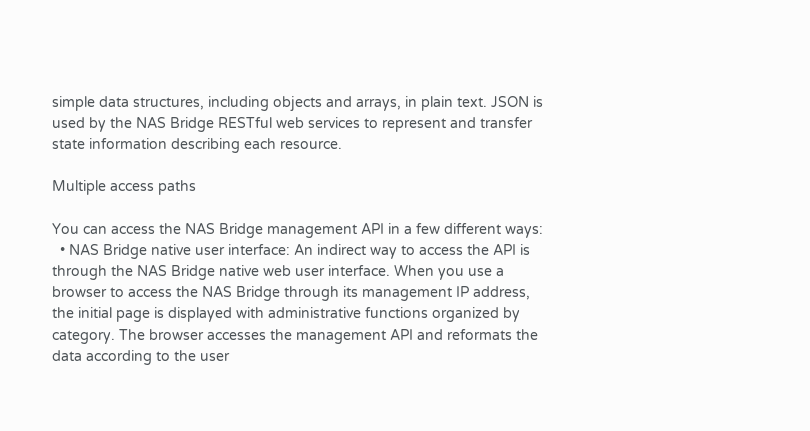simple data structures, including objects and arrays, in plain text. JSON is used by the NAS Bridge RESTful web services to represent and transfer state information describing each resource.

Multiple access paths

You can access the NAS Bridge management API in a few different ways:
  • NAS Bridge native user interface: An indirect way to access the API is through the NAS Bridge native web user interface. When you use a browser to access the NAS Bridge through its management IP address, the initial page is displayed with administrative functions organized by category. The browser accesses the management API and reformats the data according to the user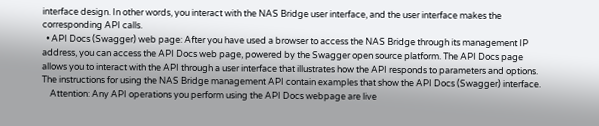interface design. In other words, you interact with the NAS Bridge user interface, and the user interface makes the corresponding API calls.
  • API Docs (Swagger) web page: After you have used a browser to access the NAS Bridge through its management IP address, you can access the API Docs web page, powered by the Swagger open source platform. The API Docs page allows you to interact with the API through a user interface that illustrates how the API responds to parameters and options. The instructions for using the NAS Bridge management API contain examples that show the API Docs (Swagger) interface.
    Attention: Any API operations you perform using the API Docs webpage are live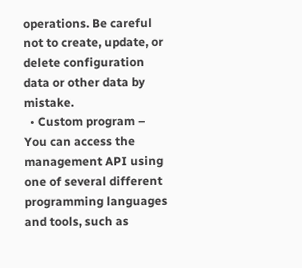operations. Be careful not to create, update, or delete configuration data or other data by mistake.
  • Custom program – You can access the management API using one of several different programming languages and tools, such as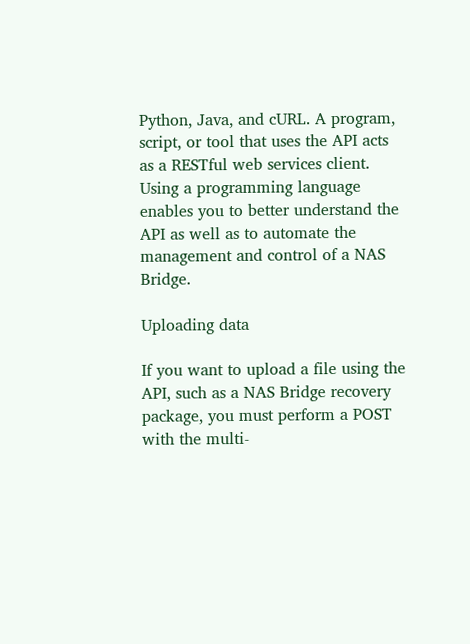Python, Java, and cURL. A program, script, or tool that uses the API acts as a RESTful web services client. Using a programming language enables you to better understand the API as well as to automate the management and control of a NAS Bridge.

Uploading data

If you want to upload a file using the API, such as a NAS Bridge recovery package, you must perform a POST with the multi-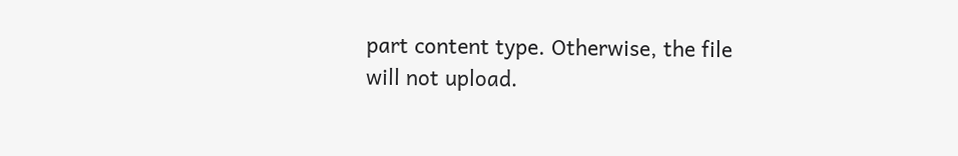part content type. Otherwise, the file will not upload.